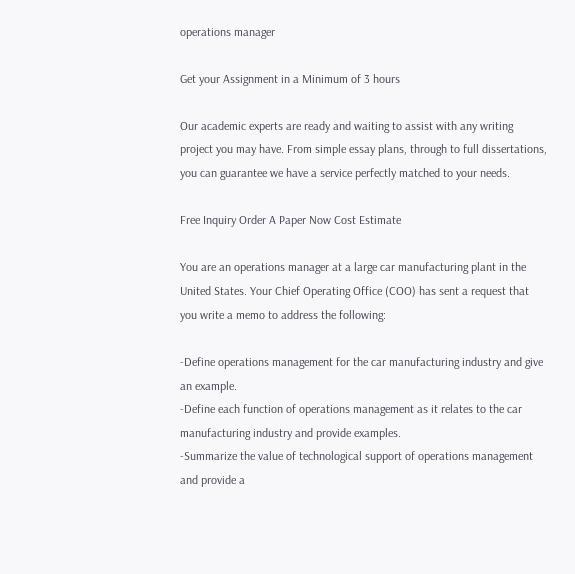operations manager

Get your Assignment in a Minimum of 3 hours

Our academic experts are ready and waiting to assist with any writing project you may have. From simple essay plans, through to full dissertations, you can guarantee we have a service perfectly matched to your needs.

Free Inquiry Order A Paper Now Cost Estimate

You are an operations manager at a large car manufacturing plant in the United States. Your Chief Operating Office (COO) has sent a request that you write a memo to address the following:

-Define operations management for the car manufacturing industry and give an example.
-Define each function of operations management as it relates to the car manufacturing industry and provide examples.
-Summarize the value of technological support of operations management and provide a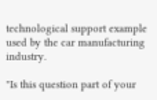technological support example used by the car manufacturing industry.

"Is this question part of your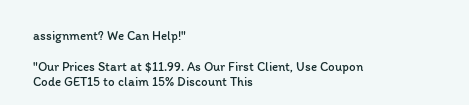assignment? We Can Help!"

"Our Prices Start at $11.99. As Our First Client, Use Coupon Code GET15 to claim 15% Discount This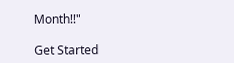Month!!"

Get Started